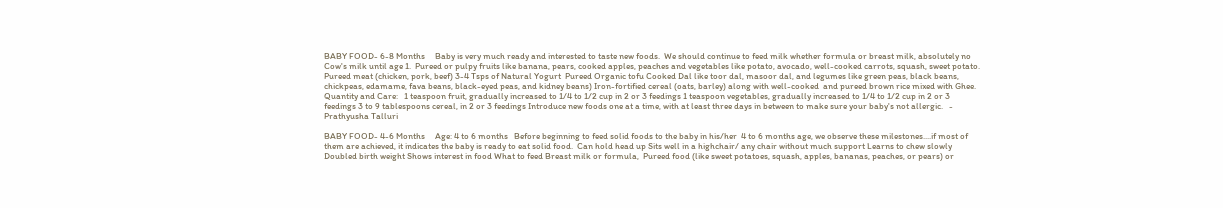BABY FOOD- 6-8 Months     Baby is very much ready and interested to taste new foods.  We should continue to feed milk whether formula or breast milk, absolutely no Cow's milk until age 1.  Pureed or pulpy fruits like banana, pears, cooked apples, peaches and vegetables like potato, avocado, well-cooked carrots, squash, sweet potato.  Pureed meat (chicken, pork, beef) 3-4 Tsps of Natural Yogurt  Pureed Organic tofu Cooked Dal like toor dal, masoor dal, and legumes like green peas, black beans, chickpeas, edamame, fava beans, black-eyed peas, and kidney beans) Iron-fortified cereal (oats, barley) along with well-cooked  and pureed brown rice mixed with Ghee.   Quantity and Care:   1 teaspoon fruit, gradually increased to 1/4 to 1/2 cup in 2 or 3 feedings 1 teaspoon vegetables, gradually increased to 1/4 to 1/2 cup in 2 or 3 feedings 3 to 9 tablespoons cereal, in 2 or 3 feedings Introduce new foods one at a time, with at least three days in between to make sure your baby's not allergic.   - Prathyusha Talluri

BABY FOOD- 4-6 Months     Age: 4 to 6 months   Before beginning to feed solid foods to the baby in his/her  4 to 6 months age, we observe these milestones....if most of them are achieved, it indicates the baby is ready to eat solid food.  Can hold head up Sits well in a highchair/ any chair without much support Learns to chew slowly Doubled birth weight Shows interest in food What to feed Breast milk or formula,  Pureed food (like sweet potatoes, squash, apples, bananas, peaches, or pears) or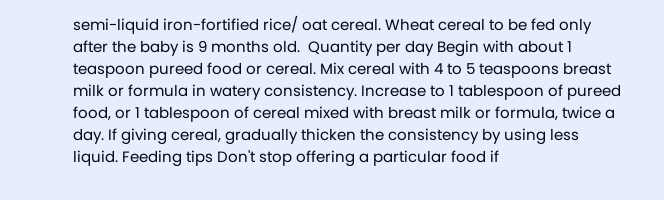semi-liquid iron-fortified rice/ oat cereal. Wheat cereal to be fed only after the baby is 9 months old.  Quantity per day Begin with about 1 teaspoon pureed food or cereal. Mix cereal with 4 to 5 teaspoons breast milk or formula in watery consistency. Increase to 1 tablespoon of pureed food, or 1 tablespoon of cereal mixed with breast milk or formula, twice a day. If giving cereal, gradually thicken the consistency by using less liquid. Feeding tips Don't stop offering a particular food if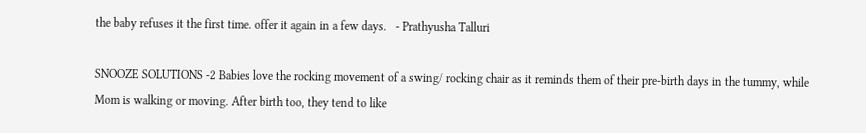the baby refuses it the first time. offer it again in a few days.   - Prathyusha Talluri

SNOOZE SOLUTIONS -2 Babies love the rocking movement of a swing/ rocking chair as it reminds them of their pre-birth days in the tummy, while Mom is walking or moving. After birth too, they tend to like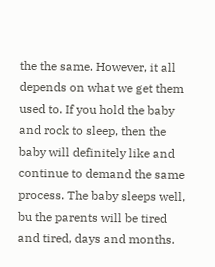the the same. However, it all depends on what we get them used to. If you hold the baby and rock to sleep, then the baby will definitely like and continue to demand the same process. The baby sleeps well, bu the parents will be tired and tired, days and months.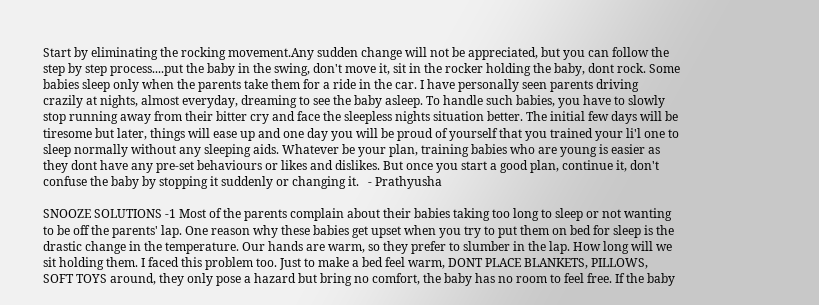Start by eliminating the rocking movement.Any sudden change will not be appreciated, but you can follow the step by step process....put the baby in the swing, don't move it, sit in the rocker holding the baby, dont rock. Some babies sleep only when the parents take them for a ride in the car. I have personally seen parents driving crazily at nights, almost everyday, dreaming to see the baby asleep. To handle such babies, you have to slowly stop running away from their bitter cry and face the sleepless nights situation better. The initial few days will be tiresome but later, things will ease up and one day you will be proud of yourself that you trained your li'l one to sleep normally without any sleeping aids. Whatever be your plan, training babies who are young is easier as they dont have any pre-set behaviours or likes and dislikes. But once you start a good plan, continue it, don't confuse the baby by stopping it suddenly or changing it.   - Prathyusha

SNOOZE SOLUTIONS -1 Most of the parents complain about their babies taking too long to sleep or not wanting to be off the parents' lap. One reason why these babies get upset when you try to put them on bed for sleep is the drastic change in the temperature. Our hands are warm, so they prefer to slumber in the lap. How long will we sit holding them. I faced this problem too. Just to make a bed feel warm, DONT PLACE BLANKETS, PILLOWS, SOFT TOYS around, they only pose a hazard but bring no comfort, the baby has no room to feel free. If the baby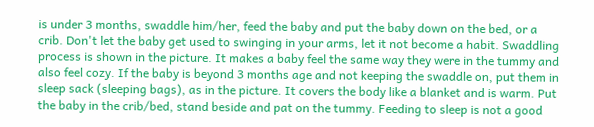is under 3 months, swaddle him/her, feed the baby and put the baby down on the bed, or a crib. Don't let the baby get used to swinging in your arms, let it not become a habit. Swaddling process is shown in the picture. It makes a baby feel the same way they were in the tummy and also feel cozy. If the baby is beyond 3 months age and not keeping the swaddle on, put them in sleep sack (sleeping bags), as in the picture. It covers the body like a blanket and is warm. Put the baby in the crib/bed, stand beside and pat on the tummy. Feeding to sleep is not a good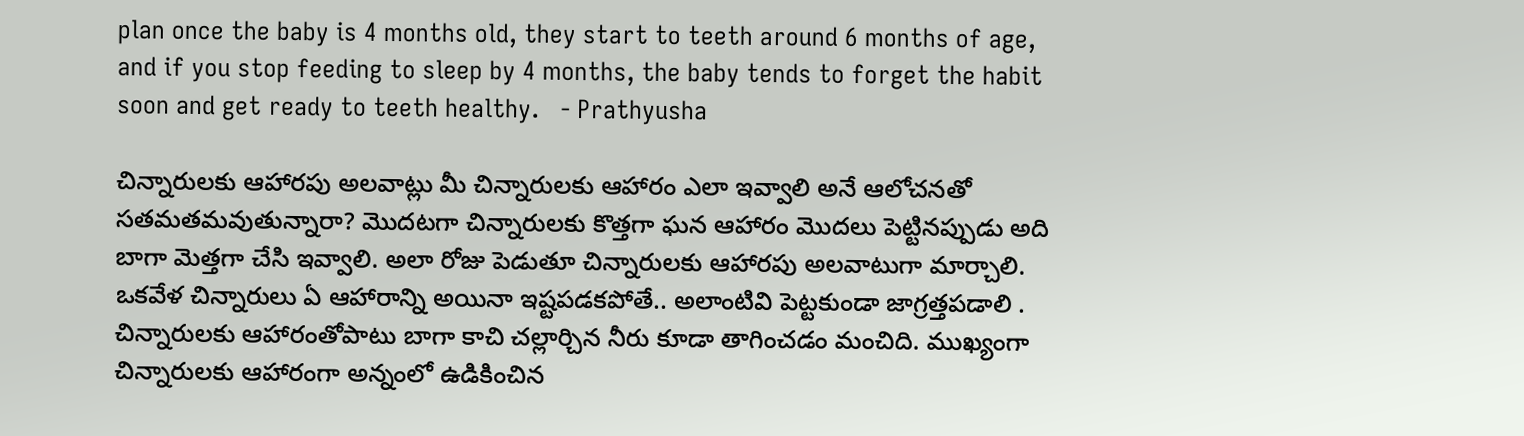plan once the baby is 4 months old, they start to teeth around 6 months of age, and if you stop feeding to sleep by 4 months, the baby tends to forget the habit soon and get ready to teeth healthy.   - Prathyusha

చిన్నారులకు ఆహారపు అలవాట్లు మీ చిన్నారులకు ఆహారం ఎలా ఇవ్వాలి అనే ఆలోచనతో సతమతమవుతున్నారా? మొదటగా చిన్నారులకు కొత్తగా ఘన ఆహారం మొదలు పెట్టినప్పుడు అది బాగా మెత్తగా చేసి ఇవ్వాలి. అలా రోజు పెడుతూ చిన్నారులకు ఆహారపు అలవాటుగా మార్చాలి. ఒకవేళ చిన్నారులు ఏ ఆహారాన్ని అయినా ఇష్టపడకపోతే.. అలాంటివి పెట్టకుండా జాగ్రత్తపడాలి . చిన్నారులకు ఆహారంతోపాటు బాగా కాచి చల్లార్చిన నీరు కూడా తాగించడం మంచిది. ముఖ్యంగా చిన్నారులకు ఆహారంగా అన్నంలో ఉడికించిన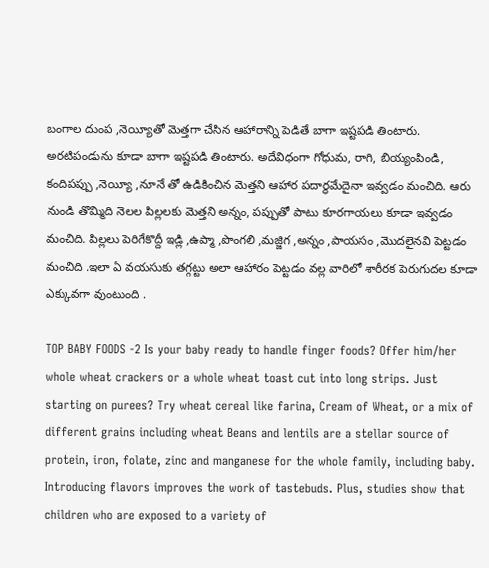బంగాల దుంప ,నెయ్యీతో మెత్తగా చేసిన ఆహారాన్ని పెడితే బాగా ఇష్టపడి తింటారు. అరటిపండును కూడా బాగా ఇష్టపడి తింటారు. అదేవిధంగా గోధుమ, రాగి, బియ్యంపిండి, కందిపప్పు ,నెయ్యీ ,నూనే తో ఉడికించిన మెత్తని ఆహార పదార్థమేదైనా ఇవ్వడం మంచిది. ఆరు నుండి తొమ్మిది నెలల పిల్లలకు మెత్తని అన్నం, పప్పుతో పాటు కూరగాయలు కూడా ఇవ్వడం మంచిది. పిల్లలు పెరిగేకొద్దీ ఇడ్లి ,ఉప్మా ,పొంగలి ,మజ్జిగ ,అన్నం ,పాయసం ,మొదలైనవి పెట్టడం మంచిది .ఇలా ఏ వయసుకు తగ్గట్టు అలా ఆహారం పెట్టడం వల్ల వారిలో శారీరక పెరుగుదల కూడా ఎక్కువగా వుంటుంది .

TOP BABY FOODS -2 Is your baby ready to handle finger foods? Offer him/her whole wheat crackers or a whole wheat toast cut into long strips. Just starting on purees? Try wheat cereal like farina, Cream of Wheat, or a mix of different grains including wheat Beans and lentils are a stellar source of protein, iron, folate, zinc and manganese for the whole family, including baby. Introducing flavors improves the work of tastebuds. Plus, studies show that children who are exposed to a variety of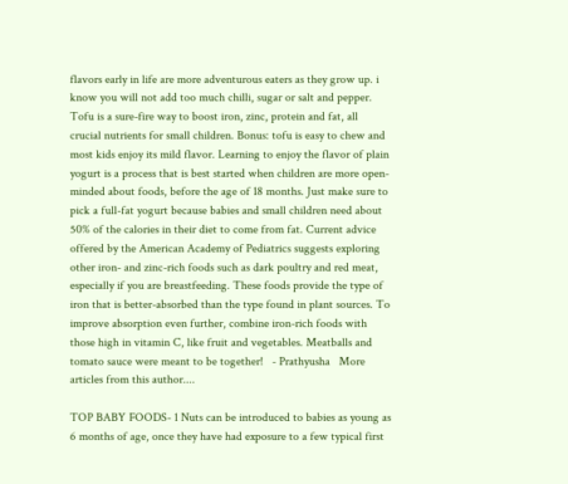flavors early in life are more adventurous eaters as they grow up. i know you will not add too much chilli, sugar or salt and pepper. Tofu is a sure-fire way to boost iron, zinc, protein and fat, all crucial nutrients for small children. Bonus: tofu is easy to chew and most kids enjoy its mild flavor. Learning to enjoy the flavor of plain yogurt is a process that is best started when children are more open-minded about foods, before the age of 18 months. Just make sure to pick a full-fat yogurt because babies and small children need about 50% of the calories in their diet to come from fat. Current advice offered by the American Academy of Pediatrics suggests exploring other iron- and zinc-rich foods such as dark poultry and red meat, especially if you are breastfeeding. These foods provide the type of iron that is better-absorbed than the type found in plant sources. To improve absorption even further, combine iron-rich foods with those high in vitamin C, like fruit and vegetables. Meatballs and tomato sauce were meant to be together!   - Prathyusha   More articles from this author....

TOP BABY FOODS- 1 Nuts can be introduced to babies as young as 6 months of age, once they have had exposure to a few typical first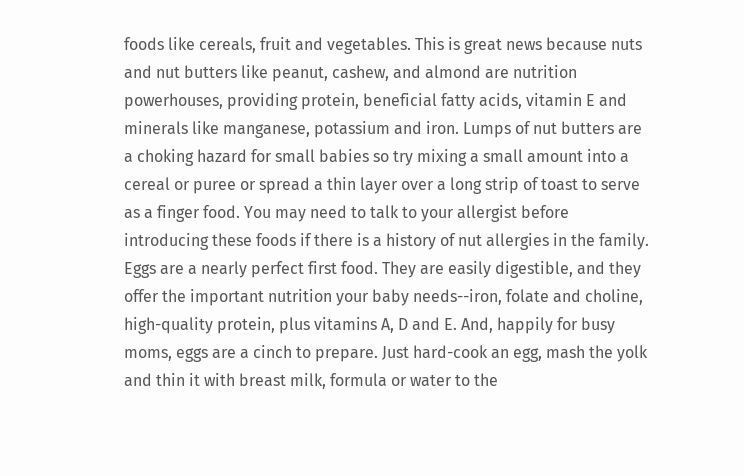foods like cereals, fruit and vegetables. This is great news because nuts and nut butters like peanut, cashew, and almond are nutrition powerhouses, providing protein, beneficial fatty acids, vitamin E and minerals like manganese, potassium and iron. Lumps of nut butters are a choking hazard for small babies so try mixing a small amount into a cereal or puree or spread a thin layer over a long strip of toast to serve as a finger food. You may need to talk to your allergist before introducing these foods if there is a history of nut allergies in the family. Eggs are a nearly perfect first food. They are easily digestible, and they offer the important nutrition your baby needs--iron, folate and choline, high-quality protein, plus vitamins A, D and E. And, happily for busy moms, eggs are a cinch to prepare. Just hard-cook an egg, mash the yolk and thin it with breast milk, formula or water to the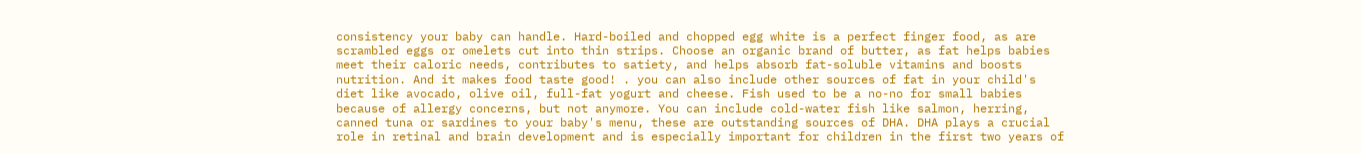consistency your baby can handle. Hard-boiled and chopped egg white is a perfect finger food, as are scrambled eggs or omelets cut into thin strips. Choose an organic brand of butter, as fat helps babies meet their caloric needs, contributes to satiety, and helps absorb fat-soluble vitamins and boosts nutrition. And it makes food taste good! . you can also include other sources of fat in your child's diet like avocado, olive oil, full-fat yogurt and cheese. Fish used to be a no-no for small babies because of allergy concerns, but not anymore. You can include cold-water fish like salmon, herring, canned tuna or sardines to your baby's menu, these are outstanding sources of DHA. DHA plays a crucial role in retinal and brain development and is especially important for children in the first two years of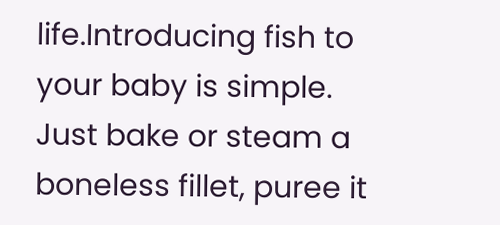life.Introducing fish to your baby is simple. Just bake or steam a boneless fillet, puree it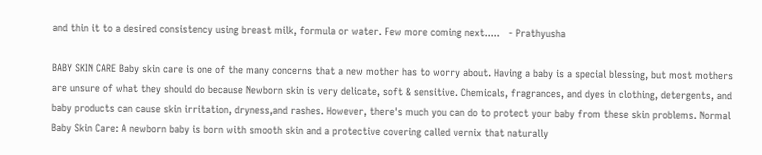and thin it to a desired consistency using breast milk, formula or water. Few more coming next.....   - Prathyusha

BABY SKIN CARE Baby skin care is one of the many concerns that a new mother has to worry about. Having a baby is a special blessing, but most mothers are unsure of what they should do because Newborn skin is very delicate, soft & sensitive. Chemicals, fragrances, and dyes in clothing, detergents, and baby products can cause skin irritation, dryness,and rashes. However, there's much you can do to protect your baby from these skin problems. Normal Baby Skin Care: A newborn baby is born with smooth skin and a protective covering called vernix that naturally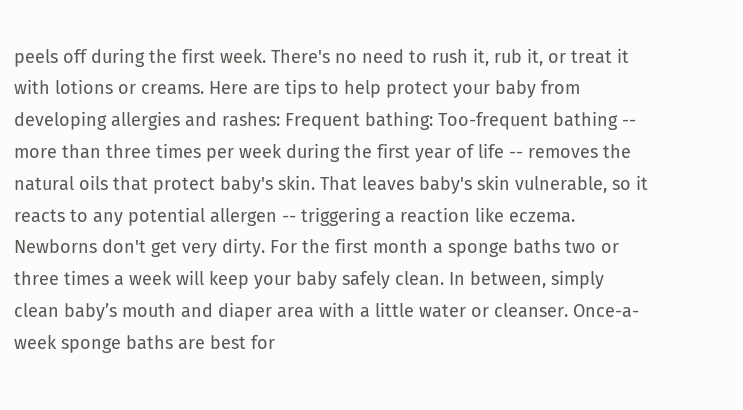peels off during the first week. There's no need to rush it, rub it, or treat it with lotions or creams. Here are tips to help protect your baby from developing allergies and rashes: Frequent bathing: Too-frequent bathing -- more than three times per week during the first year of life -- removes the natural oils that protect baby's skin. That leaves baby's skin vulnerable, so it reacts to any potential allergen -- triggering a reaction like eczema. Newborns don't get very dirty. For the first month a sponge baths two or three times a week will keep your baby safely clean. In between, simply clean baby’s mouth and diaper area with a little water or cleanser. Once-a-week sponge baths are best for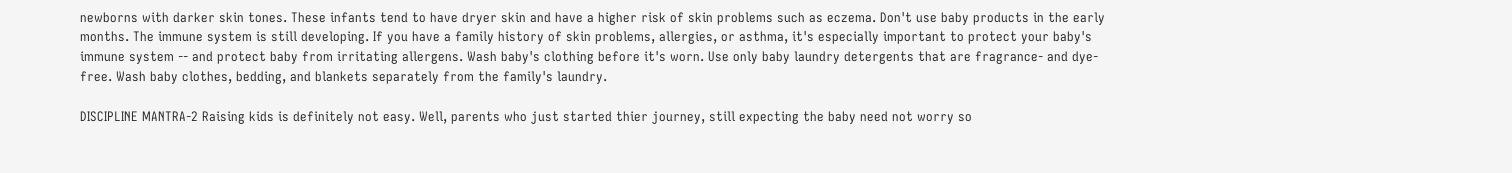newborns with darker skin tones. These infants tend to have dryer skin and have a higher risk of skin problems such as eczema. Don't use baby products in the early months. The immune system is still developing. If you have a family history of skin problems, allergies, or asthma, it's especially important to protect your baby's immune system -- and protect baby from irritating allergens. Wash baby's clothing before it's worn. Use only baby laundry detergents that are fragrance- and dye-free. Wash baby clothes, bedding, and blankets separately from the family's laundry.

DISCIPLINE MANTRA-2 Raising kids is definitely not easy. Well, parents who just started thier journey, still expecting the baby need not worry so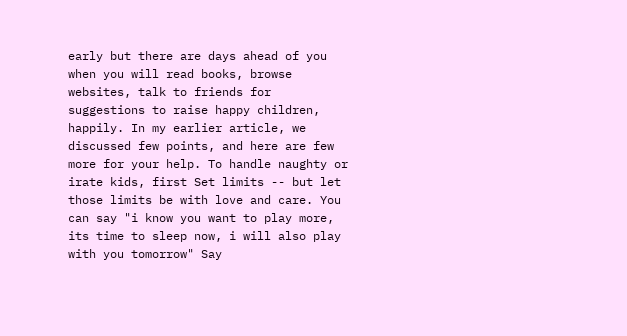early but there are days ahead of you when you will read books, browse websites, talk to friends for suggestions to raise happy children, happily. In my earlier article, we discussed few points, and here are few more for your help. To handle naughty or irate kids, first Set limits -- but let those limits be with love and care. You can say "i know you want to play more, its time to sleep now, i will also play with you tomorrow" Say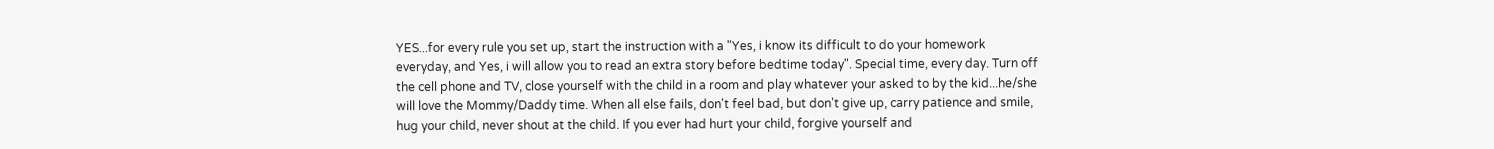YES...for every rule you set up, start the instruction with a "Yes, i know its difficult to do your homework everyday, and Yes, i will allow you to read an extra story before bedtime today". Special time, every day. Turn off the cell phone and TV, close yourself with the child in a room and play whatever your asked to by the kid...he/she will love the Mommy/Daddy time. When all else fails, don't feel bad, but don't give up, carry patience and smile, hug your child, never shout at the child. If you ever had hurt your child, forgive yourself and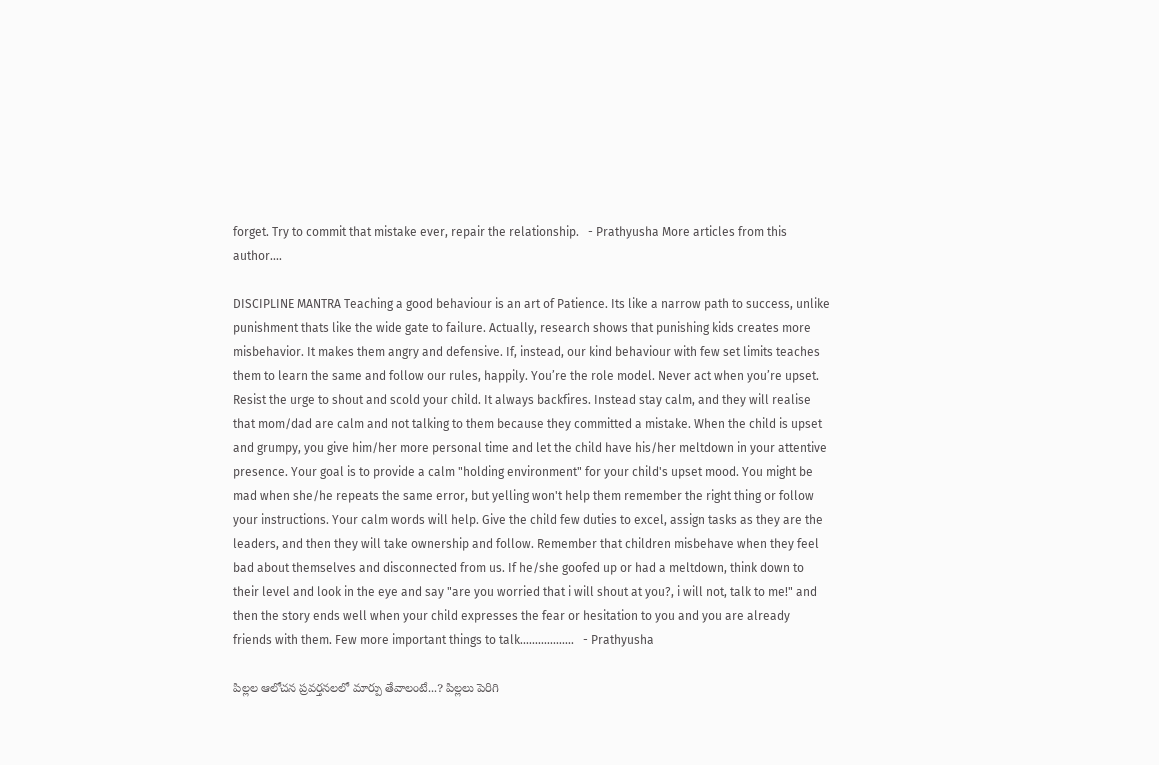forget. Try to commit that mistake ever, repair the relationship.   - Prathyusha More articles from this author....

DISCIPLINE MANTRA Teaching a good behaviour is an art of Patience. Its like a narrow path to success, unlike punishment thats like the wide gate to failure. Actually, research shows that punishing kids creates more misbehavior. It makes them angry and defensive. If, instead, our kind behaviour with few set limits teaches them to learn the same and follow our rules, happily. You’re the role model. Never act when you’re upset. Resist the urge to shout and scold your child. It always backfires. Instead stay calm, and they will realise that mom/dad are calm and not talking to them because they committed a mistake. When the child is upset and grumpy, you give him/her more personal time and let the child have his/her meltdown in your attentive presence. Your goal is to provide a calm "holding environment" for your child's upset mood. You might be mad when she/he repeats the same error, but yelling won't help them remember the right thing or follow your instructions. Your calm words will help. Give the child few duties to excel, assign tasks as they are the leaders, and then they will take ownership and follow. Remember that children misbehave when they feel bad about themselves and disconnected from us. If he/she goofed up or had a meltdown, think down to their level and look in the eye and say "are you worried that i will shout at you?, i will not, talk to me!" and then the story ends well when your child expresses the fear or hesitation to you and you are already friends with them. Few more important things to talk..................   - Prathyusha

పిల్లల ఆలోచన ప్రవర్తనలలో మార్పు తేవాలంటే...? పిల్లలు పెరిగి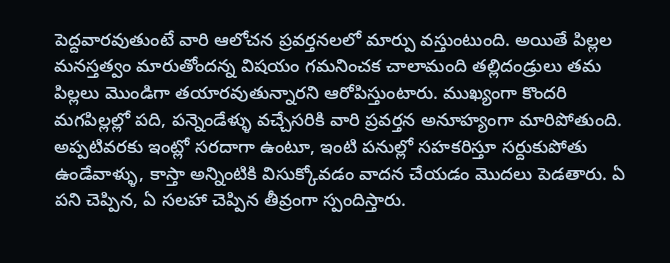పెద్దవారవుతుంటే వారి ఆలోచన ప్రవర్తనలలో మార్పు వస్తుంటుంది. అయితే పిల్లల మనస్తత్వం మారుతోందన్న విషయం గమనించక చాలామంది తల్లిదండ్రులు తమ పిల్లలు మొండిగా తయారవుతున్నారని ఆరోపిస్తుంటారు. ముఖ్యంగా కొందరి మగపిల్లల్లో పది, పన్నెండేళ్ళు వచ్చేసరికి వారి ప్రవర్తన అనూహ్యంగా మారిపోతుంది. అప్పటివరకు ఇంట్లో సరదాగా ఉంటూ, ఇంటి పనుల్లో సహకరిస్తూ సర్దుకుపోతు ఉండేవాళ్ళు, కాస్తా అన్నింటికి విసుక్కోవడం వాదన చేయడం మొదలు పెడతారు. ఏ పని చెప్పిన, ఏ సలహా చెప్పిన తీవ్రంగా స్పందిస్తారు.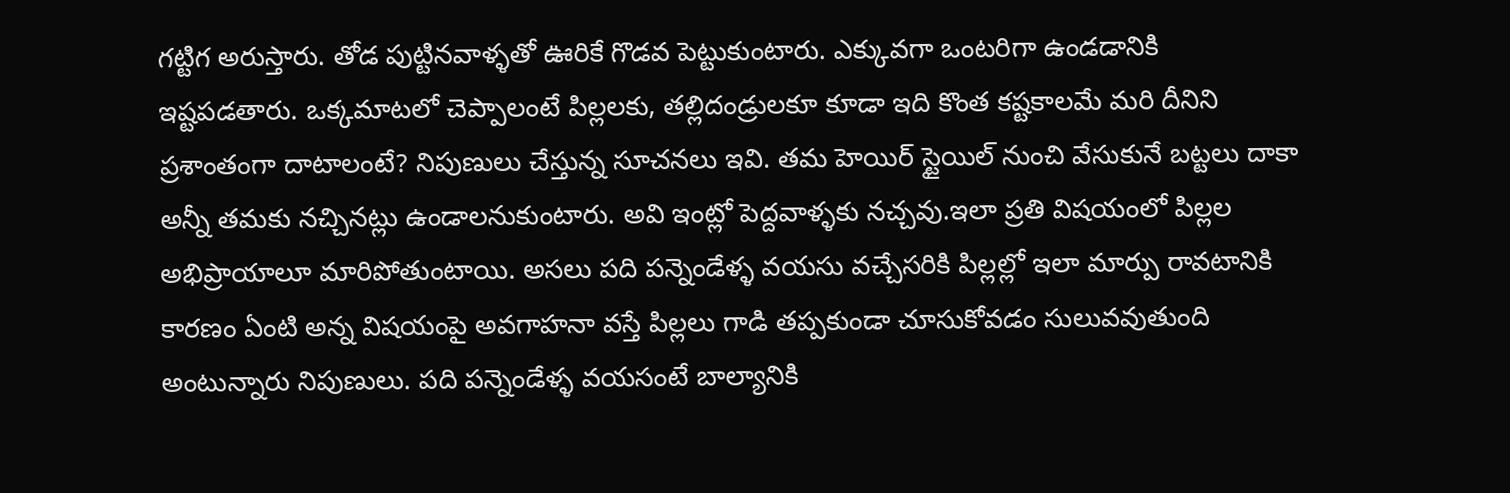గట్టిగ అరుస్తారు. తోడ పుట్టినవాళ్ళతో ఊరికే గొడవ పెట్టుకుంటారు. ఎక్కువగా ఒంటరిగా ఉండడానికి ఇష్టపడతారు. ఒక్కమాటలో చెప్పాలంటే పిల్లలకు, తల్లిదండ్రులకూ కూడా ఇది కొంత కష్టకాలమే మరి దీనిని ప్రశాంతంగా దాటాలంటే? నిపుణులు చేస్తున్న సూచనలు ఇవి. తమ హెయిర్ స్టైయిల్ నుంచి వేసుకునే బట్టలు దాకా అన్నీ తమకు నచ్చినట్లు ఉండాలనుకుంటారు. అవి ఇంట్లో పెద్దవాళ్ళకు నచ్చవు.ఇలా ప్రతి విషయంలో పిల్లల అభిప్రాయాలూ మారిపోతుంటాయి. అసలు పది పన్నెండేళ్ళ వయసు వచ్చేసరికి పిల్లల్లో ఇలా మార్పు రావటానికి కారణం ఏంటి అన్న విషయంపై అవగాహనా వస్తే పిల్లలు గాడి తప్పకుండా చూసుకోవడం సులువవుతుంది అంటున్నారు నిపుణులు. పది పన్నెండేళ్ళ వయసంటే బాల్యానికి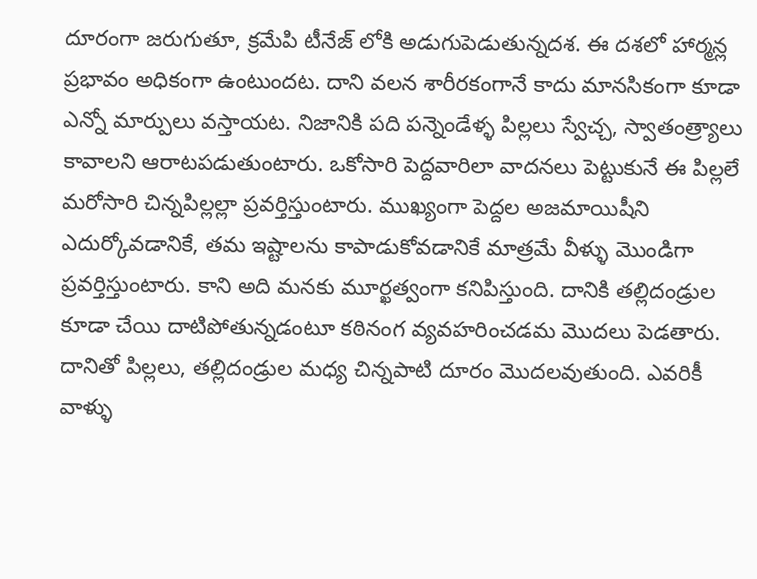దూరంగా జరుగుతూ, క్రమేపి టీనేజ్ లోకి అడుగుపెడుతున్నదశ. ఈ దశలో హార్మన్ల ప్రభావం అధికంగా ఉంటుందట. దాని వలన శారీరకంగానే కాదు మానసికంగా కూడా ఎన్నో మార్పులు వస్తాయట. నిజానికి పది పన్నెండేళ్ళ పిల్లలు స్వేచ్చ, స్వాతంత్ర్యాలు కావాలని ఆరాటపడుతుంటారు. ఒకోసారి పెద్దవారిలా వాదనలు పెట్టుకునే ఈ పిల్లలే మరోసారి చిన్నపిల్లల్లా ప్రవర్తిస్తుంటారు. ముఖ్యంగా పెద్దల అజమాయిషీని ఎదుర్కోవడానికే, తమ ఇష్టాలను కాపాడుకోవడానికే మాత్రమే వీళ్ళు మొండిగా ప్రవర్తిస్తుంటారు. కాని అది మనకు మూర్ఖత్వంగా కనిపిస్తుంది. దానికి తల్లిదండ్రుల కూడా చేయి దాటిపోతున్నడంటూ కఠినంగ వ్యవహరించడమ మొదలు పెడతారు. దానితో పిల్లలు, తల్లిదండ్రుల మధ్య చిన్నపాటి దూరం మొదలవుతుంది. ఎవరికీ వాళ్ళు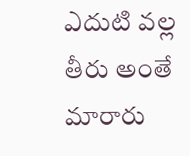ఎదుటి వల్ల తీరు అంతే మారారు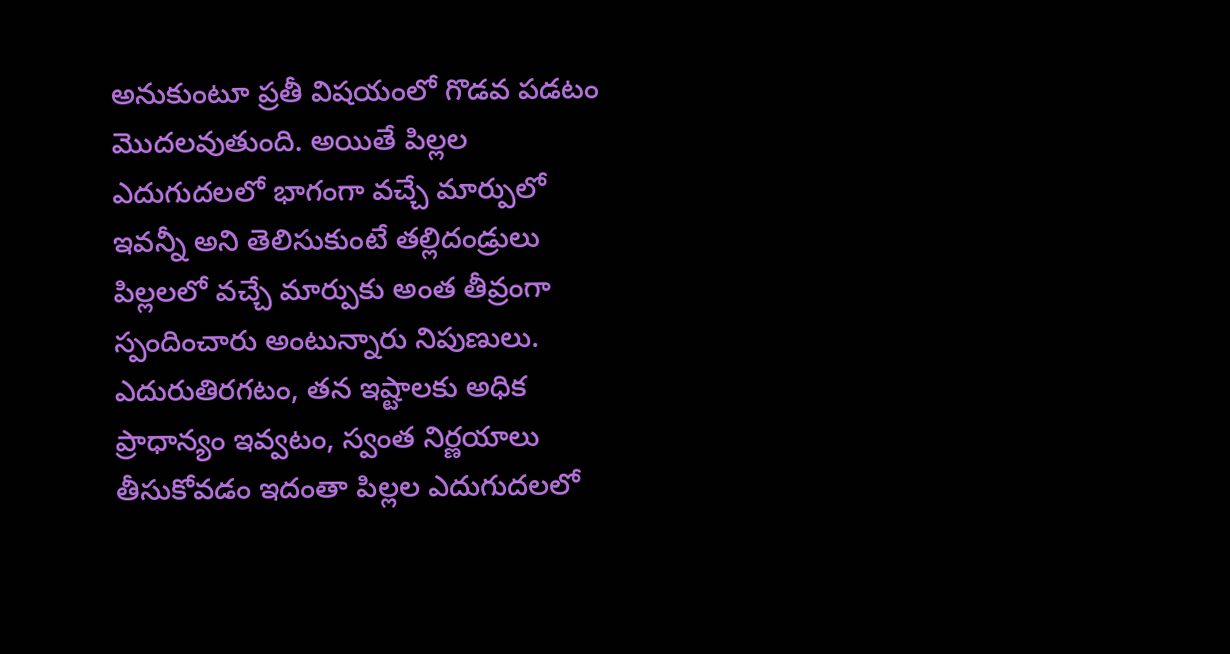అనుకుంటూ ప్రతీ విషయంలో గొడవ పడటం మొదలవుతుంది. అయితే పిల్లల ఎదుగుదలలో భాగంగా వచ్చే మార్పులో ఇవన్నీ అని తెలిసుకుంటే తల్లిదండ్రులు పిల్లలలో వచ్చే మార్పుకు అంత తీవ్రంగా స్పందించారు అంటున్నారు నిపుణులు. ఎదురుతిరగటం, తన ఇష్టాలకు అధిక ప్రాధాన్యం ఇవ్వటం, స్వంత నిర్ణయాలు తీసుకోవడం ఇదంతా పిల్లల ఎదుగుదలలో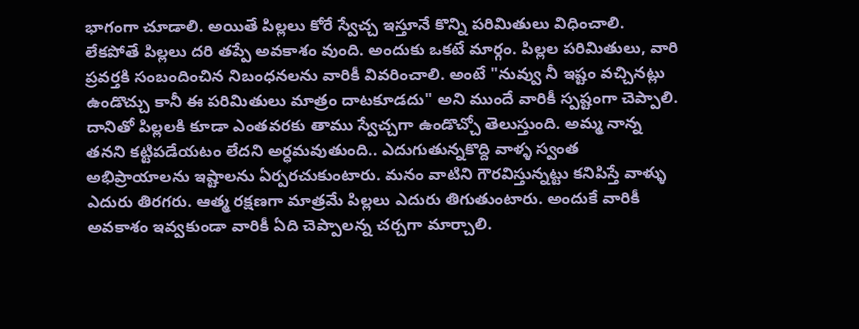భాగంగా చూడాలి. అయితే పిల్లలు కోరే స్వేచ్చ ఇస్తూనే కొన్ని పరిమితులు విధించాలి. లేకపోతే పిల్లలు దరి తప్పే అవకాశం వుంది. అందుకు ఒకటే మార్గం. పిల్లల పరిమితులు, వారి ప్రవర్తకి సంబందించిన నిబంధనలను వారికీ వివరించాలి. అంటే "నువ్వు నీ ఇష్టం వచ్చినట్లు ఉండొచ్చు కానీ ఈ పరిమితులు మాత్రం దాటకూడదు" అని ముందే వారికీ స్పష్టంగా చెప్పాలి. దానితో పిల్లలకి కూడా ఎంతవరకు తాము స్వేచ్చగా ఉండొచ్చో తెలుస్తుంది. అమ్మ నాన్న తనని కట్టిపడేయటం లేదని అర్ధమవుతుంది.. ఎదుగుతున్నకొద్ది వాళ్ళ స్వంత అభిప్రాయాలను ఇష్టాలను ఏర్పరచుకుంటారు. మనం వాటిని గౌరవిస్తున్నట్టు కనిపిస్తే వాళ్ళు ఎదురు తిరగరు. ఆత్మ రక్షణగా మాత్రమే పిల్లలు ఎదురు తిగుతుంటారు. అందుకే వారికీ అవకాశం ఇవ్వకుండా వారికీ ఏది చెప్పాలన్న చర్చగా మార్చాలి.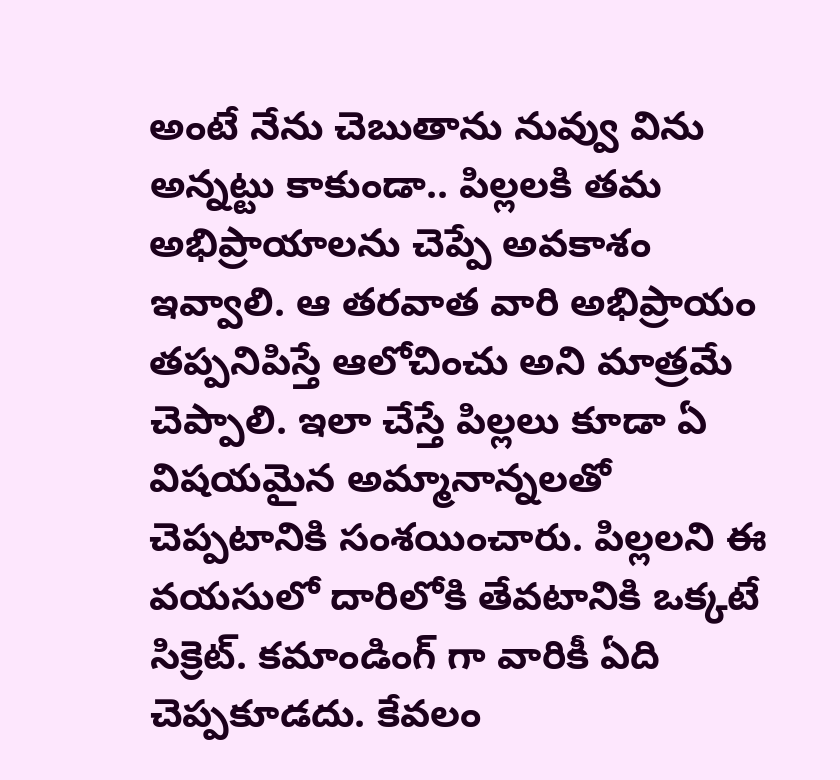అంటే నేను చెబుతాను నువ్వు విను అన్నట్టు కాకుండా.. పిల్లలకి తమ అభిప్రాయాలను చెప్పే అవకాశం ఇవ్వాలి. ఆ తరవాత వారి అభిప్రాయం తప్పనిపిస్తే ఆలోచించు అని మాత్రమే చెప్పాలి. ఇలా చేస్తే పిల్లలు కూడా ఏ విషయమైన అమ్మానాన్నలతో చెప్పటానికి సంశయించారు. పిల్లలని ఈ వయసులో దారిలోకి తేవటానికి ఒక్కటే సిక్రెట్. కమాండింగ్ గా వారికీ ఏది చెప్పకూడదు. కేవలం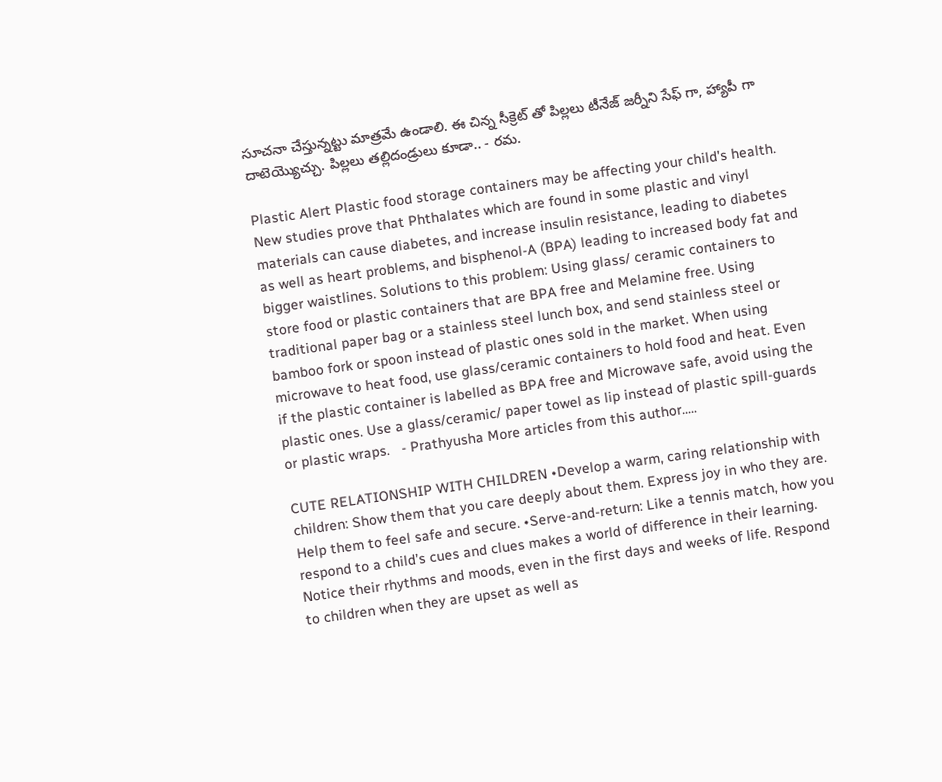సూచనా చేస్తున్నట్టు మాత్రమే ఉండాలి. ఈ చిన్న సీక్రెట్ తో పిల్లలు టీనేజ్ జర్నీని సేఫ్ గా, హ్యాపీ గా దాటెయ్యొచ్చు. పిల్లలు తల్లిదండ్రులు కూడా.. - రమ.

Plastic Alert Plastic food storage containers may be affecting your child's health. New studies prove that Phthalates which are found in some plastic and vinyl materials can cause diabetes, and increase insulin resistance, leading to diabetes as well as heart problems, and bisphenol-A (BPA) leading to increased body fat and bigger waistlines. Solutions to this problem: Using glass/ ceramic containers to store food or plastic containers that are BPA free and Melamine free. Using traditional paper bag or a stainless steel lunch box, and send stainless steel or bamboo fork or spoon instead of plastic ones sold in the market. When using microwave to heat food, use glass/ceramic containers to hold food and heat. Even if the plastic container is labelled as BPA free and Microwave safe, avoid using the plastic ones. Use a glass/ceramic/ paper towel as lip instead of plastic spill-guards or plastic wraps.   - Prathyusha More articles from this author.....

CUTE RELATIONSHIP WITH CHILDREN •Develop a warm, caring relationship with children: Show them that you care deeply about them. Express joy in who they are. Help them to feel safe and secure. •Serve-and-return: Like a tennis match, how you respond to a child’s cues and clues makes a world of difference in their learning. Notice their rhythms and moods, even in the first days and weeks of life. Respond to children when they are upset as well as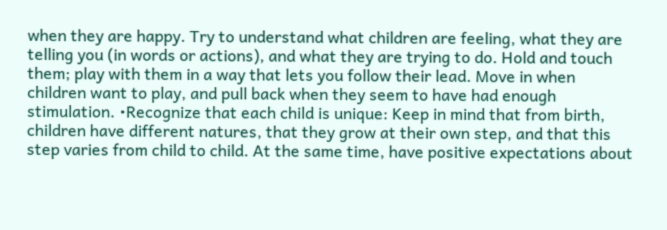when they are happy. Try to understand what children are feeling, what they are telling you (in words or actions), and what they are trying to do. Hold and touch them; play with them in a way that lets you follow their lead. Move in when children want to play, and pull back when they seem to have had enough stimulation. •Recognize that each child is unique: Keep in mind that from birth, children have different natures, that they grow at their own step, and that this step varies from child to child. At the same time, have positive expectations about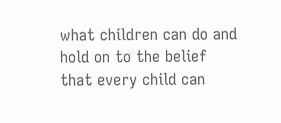what children can do and hold on to the belief that every child can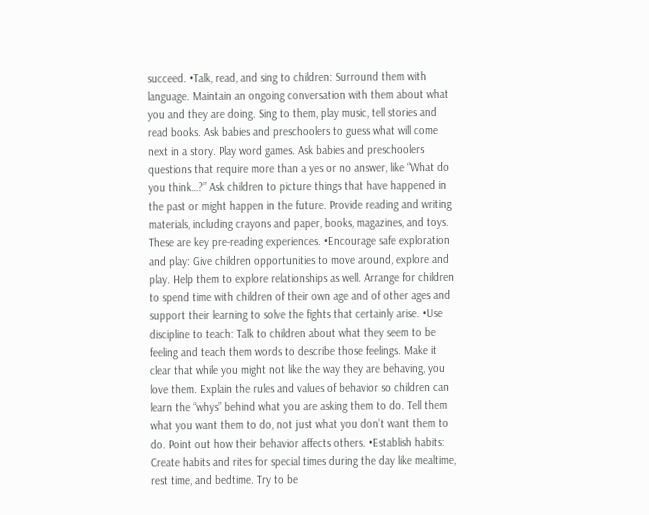succeed. •Talk, read, and sing to children: Surround them with language. Maintain an ongoing conversation with them about what you and they are doing. Sing to them, play music, tell stories and read books. Ask babies and preschoolers to guess what will come next in a story. Play word games. Ask babies and preschoolers questions that require more than a yes or no answer, like “What do you think…?” Ask children to picture things that have happened in the past or might happen in the future. Provide reading and writing materials, including crayons and paper, books, magazines, and toys. These are key pre-reading experiences. •Encourage safe exploration and play: Give children opportunities to move around, explore and play. Help them to explore relationships as well. Arrange for children to spend time with children of their own age and of other ages and support their learning to solve the fights that certainly arise. •Use discipline to teach: Talk to children about what they seem to be feeling and teach them words to describe those feelings. Make it clear that while you might not like the way they are behaving, you love them. Explain the rules and values of behavior so children can learn the “whys” behind what you are asking them to do. Tell them what you want them to do, not just what you don’t want them to do. Point out how their behavior affects others. •Establish habits: Create habits and rites for special times during the day like mealtime, rest time, and bedtime. Try to be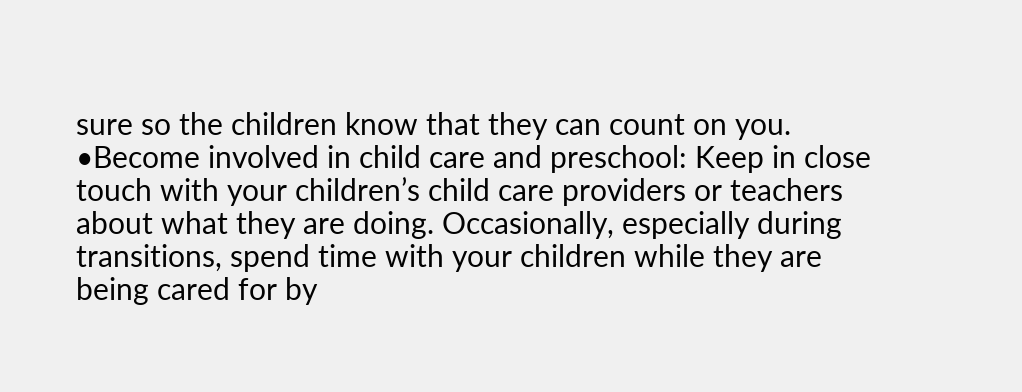sure so the children know that they can count on you. •Become involved in child care and preschool: Keep in close touch with your children’s child care providers or teachers about what they are doing. Occasionally, especially during transitions, spend time with your children while they are being cared for by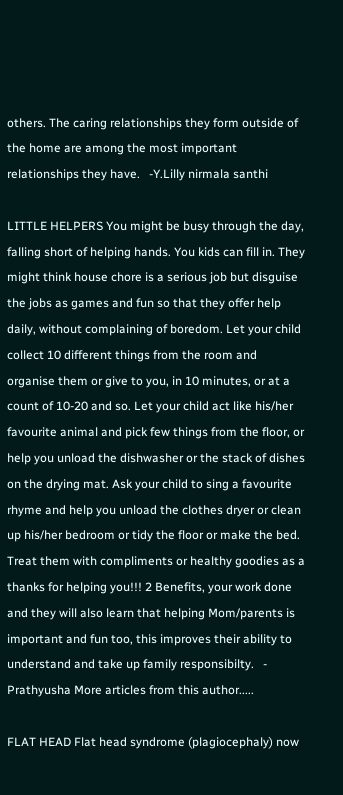others. The caring relationships they form outside of the home are among the most important relationships they have.   -Y.Lilly nirmala santhi

LITTLE HELPERS You might be busy through the day, falling short of helping hands. You kids can fill in. They might think house chore is a serious job but disguise the jobs as games and fun so that they offer help daily, without complaining of boredom. Let your child collect 10 different things from the room and organise them or give to you, in 10 minutes, or at a count of 10-20 and so. Let your child act like his/her favourite animal and pick few things from the floor, or help you unload the dishwasher or the stack of dishes on the drying mat. Ask your child to sing a favourite rhyme and help you unload the clothes dryer or clean up his/her bedroom or tidy the floor or make the bed. Treat them with compliments or healthy goodies as a thanks for helping you!!! 2 Benefits, your work done and they will also learn that helping Mom/parents is important and fun too, this improves their ability to understand and take up family responsibilty.   - Prathyusha More articles from this author.....

FLAT HEAD Flat head syndrome (plagiocephaly) now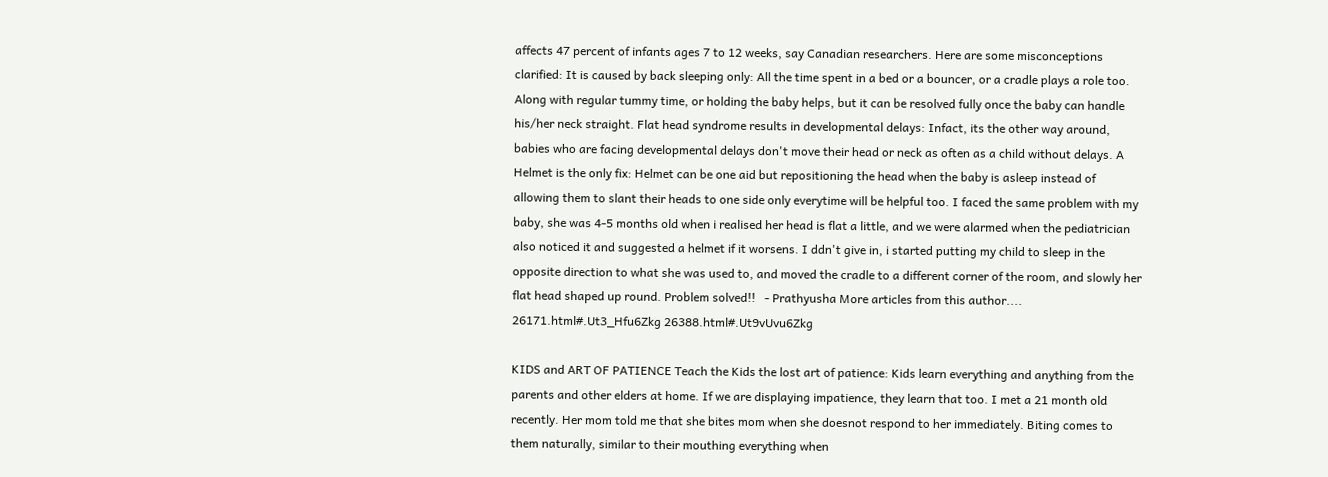affects 47 percent of infants ages 7 to 12 weeks, say Canadian researchers. Here are some misconceptions clarified: It is caused by back sleeping only: All the time spent in a bed or a bouncer, or a cradle plays a role too. Along with regular tummy time, or holding the baby helps, but it can be resolved fully once the baby can handle his/her neck straight. Flat head syndrome results in developmental delays: Infact, its the other way around, babies who are facing developmental delays don't move their head or neck as often as a child without delays. A Helmet is the only fix: Helmet can be one aid but repositioning the head when the baby is asleep instead of allowing them to slant their heads to one side only everytime will be helpful too. I faced the same problem with my baby, she was 4-5 months old when i realised her head is flat a little, and we were alarmed when the pediatrician also noticed it and suggested a helmet if it worsens. I ddn't give in, i started putting my child to sleep in the opposite direction to what she was used to, and moved the cradle to a different corner of the room, and slowly her flat head shaped up round. Problem solved!!   - Prathyusha More articles from this author.... 26171.html#.Ut3_Hfu6Zkg 26388.html#.Ut9vUvu6Zkg

KIDS and ART OF PATIENCE Teach the Kids the lost art of patience: Kids learn everything and anything from the parents and other elders at home. If we are displaying impatience, they learn that too. I met a 21 month old recently. Her mom told me that she bites mom when she doesnot respond to her immediately. Biting comes to them naturally, similar to their mouthing everything when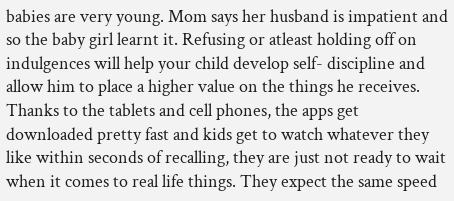babies are very young. Mom says her husband is impatient and so the baby girl learnt it. Refusing or atleast holding off on indulgences will help your child develop self- discipline and allow him to place a higher value on the things he receives. Thanks to the tablets and cell phones, the apps get downloaded pretty fast and kids get to watch whatever they like within seconds of recalling, they are just not ready to wait when it comes to real life things. They expect the same speed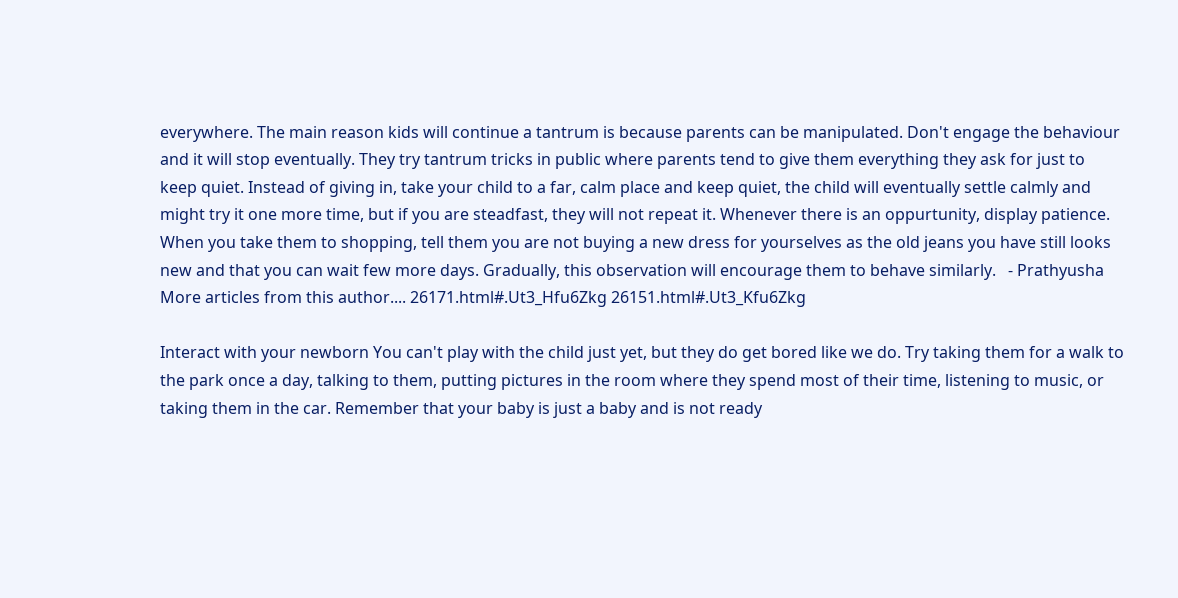everywhere. The main reason kids will continue a tantrum is because parents can be manipulated. Don't engage the behaviour and it will stop eventually. They try tantrum tricks in public where parents tend to give them everything they ask for just to keep quiet. Instead of giving in, take your child to a far, calm place and keep quiet, the child will eventually settle calmly and might try it one more time, but if you are steadfast, they will not repeat it. Whenever there is an oppurtunity, display patience. When you take them to shopping, tell them you are not buying a new dress for yourselves as the old jeans you have still looks new and that you can wait few more days. Gradually, this observation will encourage them to behave similarly.   - Prathyusha More articles from this author.... 26171.html#.Ut3_Hfu6Zkg 26151.html#.Ut3_Kfu6Zkg

Interact with your newborn You can't play with the child just yet, but they do get bored like we do. Try taking them for a walk to the park once a day, talking to them, putting pictures in the room where they spend most of their time, listening to music, or taking them in the car. Remember that your baby is just a baby and is not ready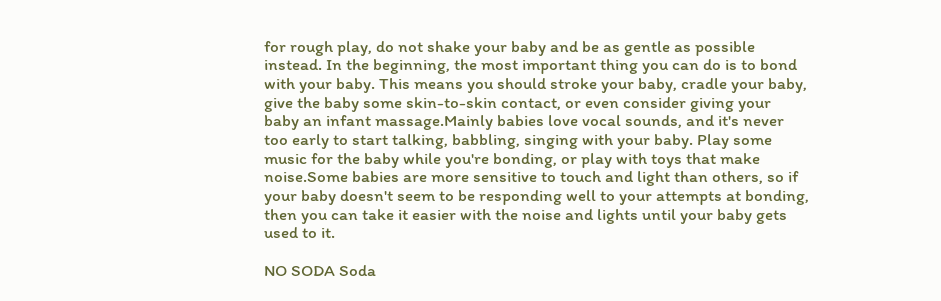for rough play, do not shake your baby and be as gentle as possible instead. In the beginning, the most important thing you can do is to bond with your baby. This means you should stroke your baby, cradle your baby, give the baby some skin-to-skin contact, or even consider giving your baby an infant massage.Mainly babies love vocal sounds, and it's never too early to start talking, babbling, singing with your baby. Play some music for the baby while you're bonding, or play with toys that make noise.Some babies are more sensitive to touch and light than others, so if your baby doesn't seem to be responding well to your attempts at bonding, then you can take it easier with the noise and lights until your baby gets used to it.

NO SODA Soda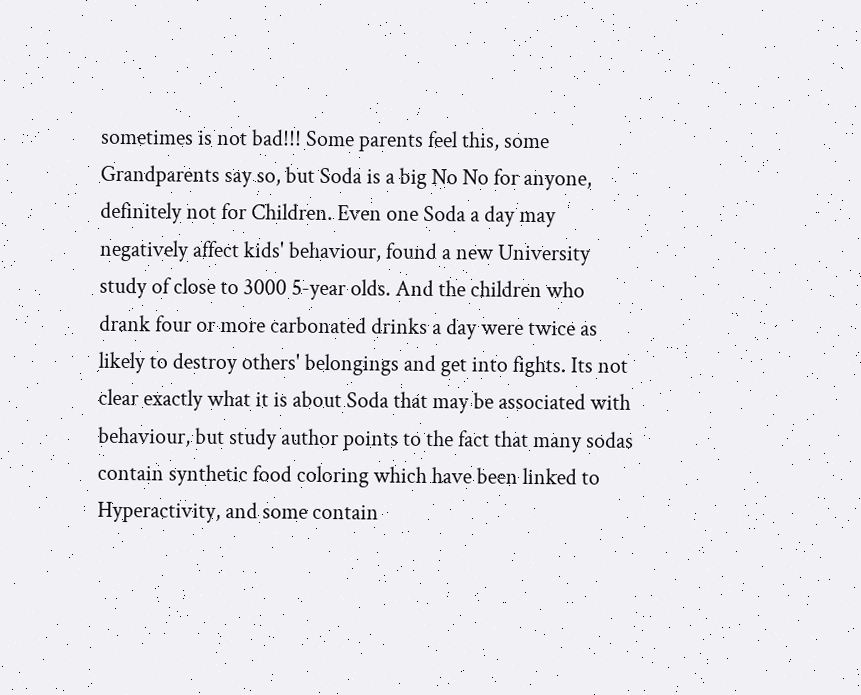sometimes is not bad!!! Some parents feel this, some Grandparents say so, but Soda is a big No No for anyone, definitely not for Children. Even one Soda a day may negatively affect kids' behaviour, found a new University study of close to 3000 5-year olds. And the children who drank four or more carbonated drinks a day were twice as likely to destroy others' belongings and get into fights. Its not clear exactly what it is about Soda that may be associated with behaviour, but study author points to the fact that many sodas contain synthetic food coloring which have been linked to Hyperactivity, and some contain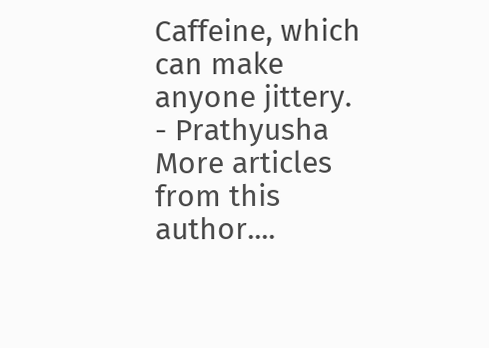Caffeine, which can make anyone jittery.   - Prathyusha   More articles from this author....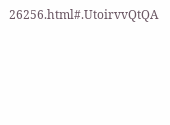26256.html#.UtoirvvQtQA